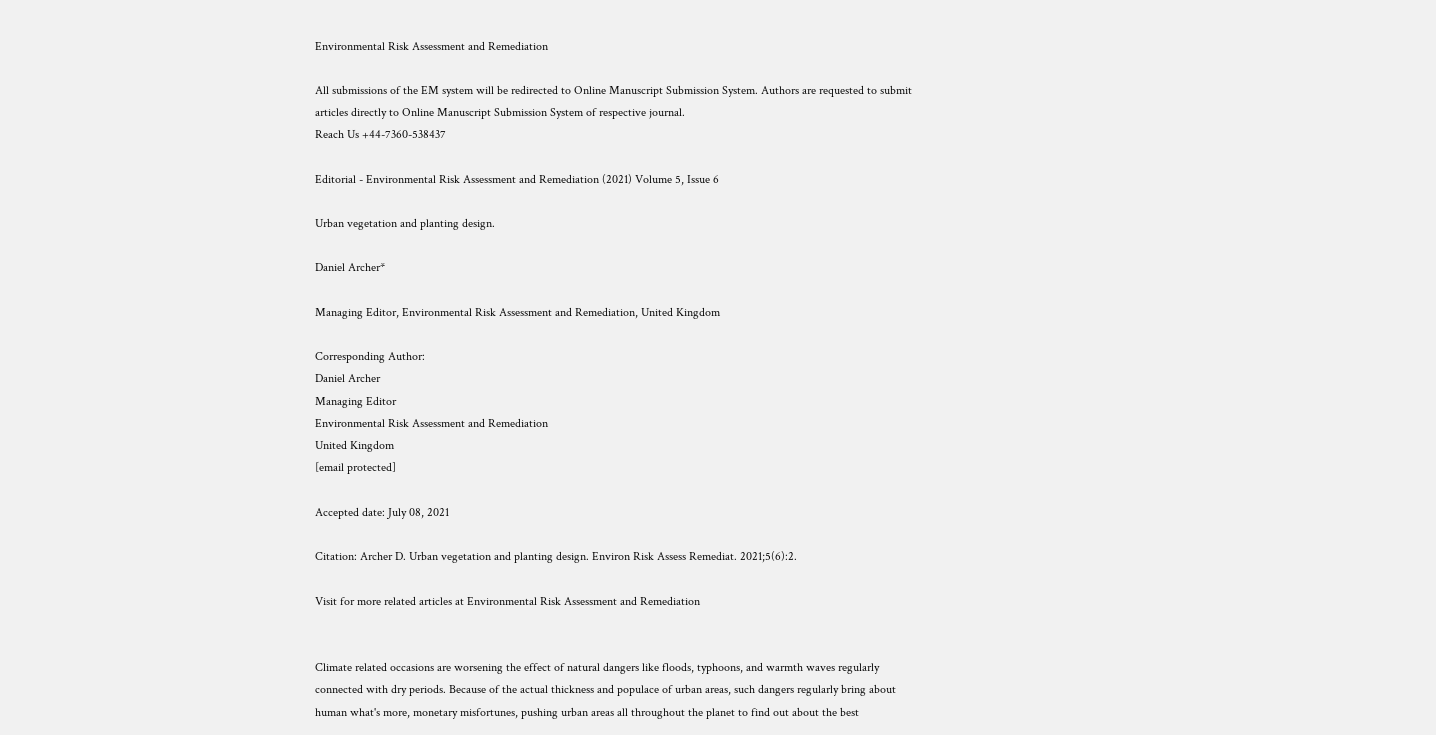Environmental Risk Assessment and Remediation

All submissions of the EM system will be redirected to Online Manuscript Submission System. Authors are requested to submit articles directly to Online Manuscript Submission System of respective journal.
Reach Us +44-7360-538437

Editorial - Environmental Risk Assessment and Remediation (2021) Volume 5, Issue 6

Urban vegetation and planting design.

Daniel Archer*

Managing Editor, Environmental Risk Assessment and Remediation, United Kingdom

Corresponding Author:
Daniel Archer
Managing Editor
Environmental Risk Assessment and Remediation
United Kingdom
[email protected]

Accepted date: July 08, 2021

Citation: Archer D. Urban vegetation and planting design. Environ Risk Assess Remediat. 2021;5(6):2.

Visit for more related articles at Environmental Risk Assessment and Remediation


Climate related occasions are worsening the effect of natural dangers like floods, typhoons, and warmth waves regularly connected with dry periods. Because of the actual thickness and populace of urban areas, such dangers regularly bring about human what's more, monetary misfortunes, pushing urban areas all throughout the planet to find out about the best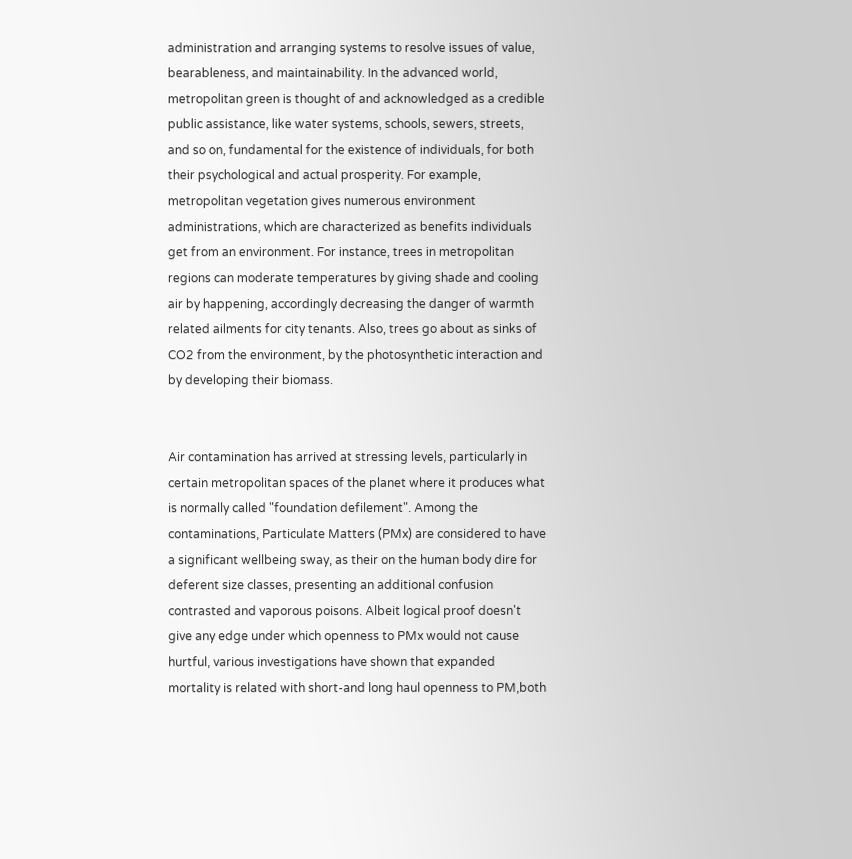administration and arranging systems to resolve issues of value, bearableness, and maintainability. In the advanced world, metropolitan green is thought of and acknowledged as a credible public assistance, like water systems, schools, sewers, streets, and so on, fundamental for the existence of individuals, for both their psychological and actual prosperity. For example, metropolitan vegetation gives numerous environment administrations, which are characterized as benefits individuals get from an environment. For instance, trees in metropolitan regions can moderate temperatures by giving shade and cooling air by happening, accordingly decreasing the danger of warmth related ailments for city tenants. Also, trees go about as sinks of CO2 from the environment, by the photosynthetic interaction and by developing their biomass.


Air contamination has arrived at stressing levels, particularly in certain metropolitan spaces of the planet where it produces what is normally called "foundation defilement". Among the contaminations, Particulate Matters (PMx) are considered to have a significant wellbeing sway, as their on the human body dire for deferent size classes, presenting an additional confusion contrasted and vaporous poisons. Albeit logical proof doesn't give any edge under which openness to PMx would not cause hurtful, various investigations have shown that expanded mortality is related with short-and long haul openness to PM,both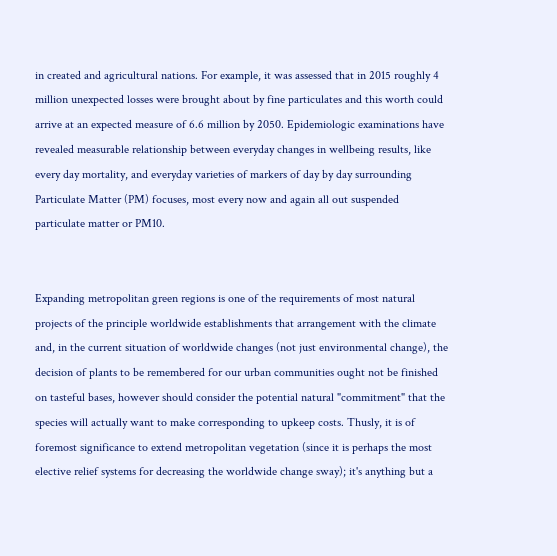in created and agricultural nations. For example, it was assessed that in 2015 roughly 4 million unexpected losses were brought about by fine particulates and this worth could arrive at an expected measure of 6.6 million by 2050. Epidemiologic examinations have revealed measurable relationship between everyday changes in wellbeing results, like every day mortality, and everyday varieties of markers of day by day surrounding Particulate Matter (PM) focuses, most every now and again all out suspended particulate matter or PM10.


Expanding metropolitan green regions is one of the requirements of most natural projects of the principle worldwide establishments that arrangement with the climate and, in the current situation of worldwide changes (not just environmental change), the decision of plants to be remembered for our urban communities ought not be finished on tasteful bases, however should consider the potential natural "commitment" that the species will actually want to make corresponding to upkeep costs. Thusly, it is of foremost significance to extend metropolitan vegetation (since it is perhaps the most elective relief systems for decreasing the worldwide change sway); it's anything but a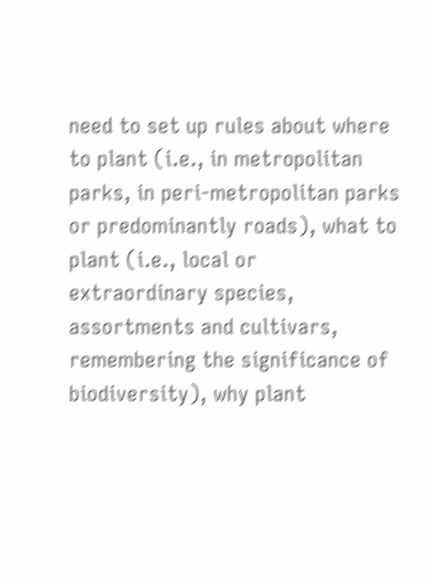need to set up rules about where to plant (i.e., in metropolitan parks, in peri-metropolitan parks or predominantly roads), what to plant (i.e., local or extraordinary species, assortments and cultivars, remembering the significance of biodiversity), why plant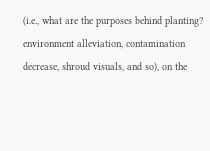(i.e., what are the purposes behind planting? environment alleviation, contamination decrease, shroud visuals, and so), on the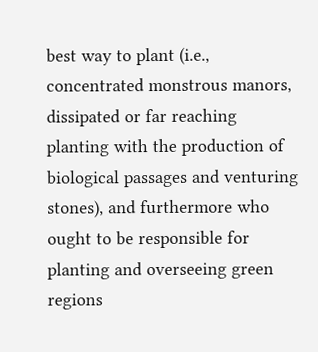best way to plant (i.e., concentrated monstrous manors, dissipated or far reaching planting with the production of biological passages and venturing stones), and furthermore who ought to be responsible for planting and overseeing green regions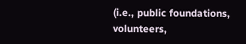(i.e., public foundations, volunteers,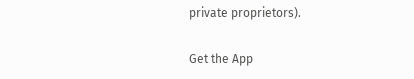private proprietors).

Get the App